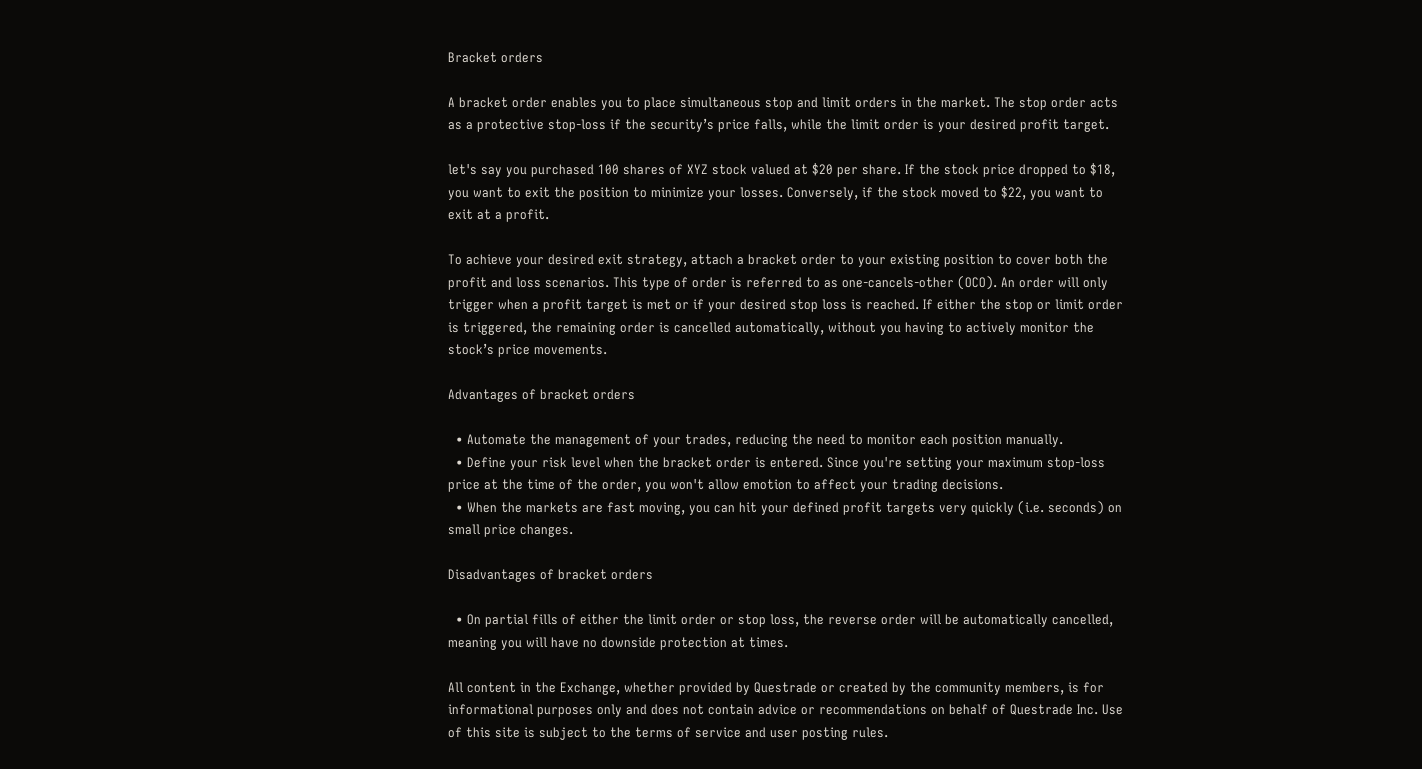Bracket orders

A bracket order enables you to place simultaneous stop and limit orders in the market. The stop order acts as a protective stop-loss if the security’s price falls, while the limit order is your desired profit target.

let's say you purchased 100 shares of XYZ stock valued at $20 per share. If the stock price dropped to $18, you want to exit the position to minimize your losses. Conversely, if the stock moved to $22, you want to exit at a profit.

To achieve your desired exit strategy, attach a bracket order to your existing position to cover both the profit and loss scenarios. This type of order is referred to as one-cancels-other (OCO). An order will only trigger when a profit target is met or if your desired stop loss is reached. If either the stop or limit order is triggered, the remaining order is cancelled automatically, without you having to actively monitor the stock’s price movements.

Advantages of bracket orders

  • Automate the management of your trades, reducing the need to monitor each position manually.
  • Define your risk level when the bracket order is entered. Since you're setting your maximum stop-loss price at the time of the order, you won't allow emotion to affect your trading decisions.
  • When the markets are fast moving, you can hit your defined profit targets very quickly (i.e. seconds) on small price changes.

Disadvantages of bracket orders

  • On partial fills of either the limit order or stop loss, the reverse order will be automatically cancelled, meaning you will have no downside protection at times.

All content in the Exchange, whether provided by Questrade or created by the community members, is for informational purposes only and does not contain advice or recommendations on behalf of Questrade Inc. Use of this site is subject to the terms of service and user posting rules.